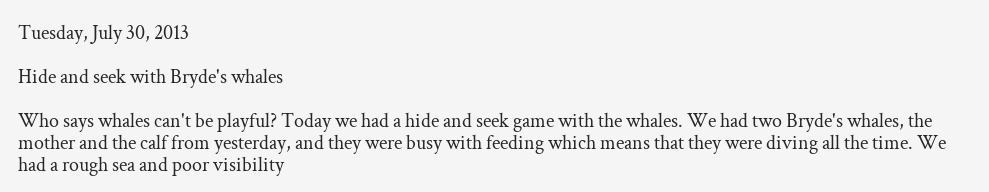Tuesday, July 30, 2013

Hide and seek with Bryde's whales

Who says whales can't be playful? Today we had a hide and seek game with the whales. We had two Bryde's whales, the mother and the calf from yesterday, and they were busy with feeding which means that they were diving all the time. We had a rough sea and poor visibility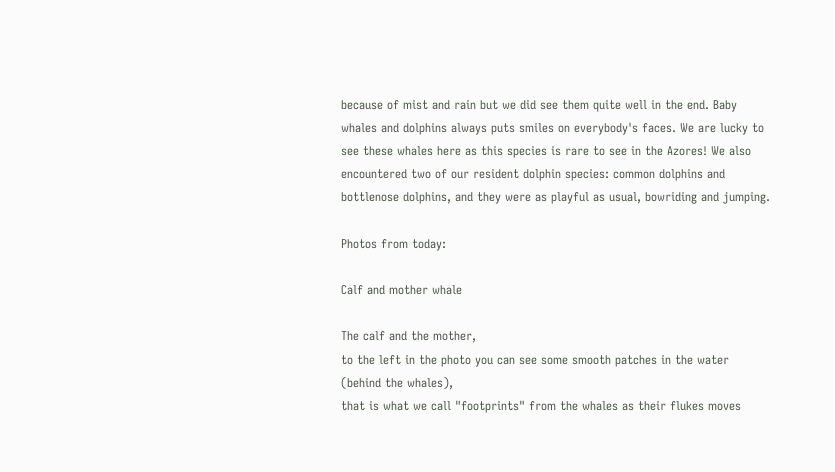because of mist and rain but we did see them quite well in the end. Baby whales and dolphins always puts smiles on everybody's faces. We are lucky to see these whales here as this species is rare to see in the Azores! We also encountered two of our resident dolphin species: common dolphins and bottlenose dolphins, and they were as playful as usual, bowriding and jumping.

Photos from today:

Calf and mother whale

The calf and the mother,
to the left in the photo you can see some smooth patches in the water (behind the whales),
that is what we call "footprints" from the whales as their flukes moves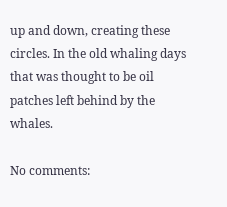up and down, creating these circles. In the old whaling days that was thought to be oil patches left behind by the whales.

No comments: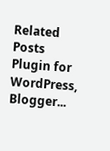Related Posts Plugin for WordPress, Blogger...